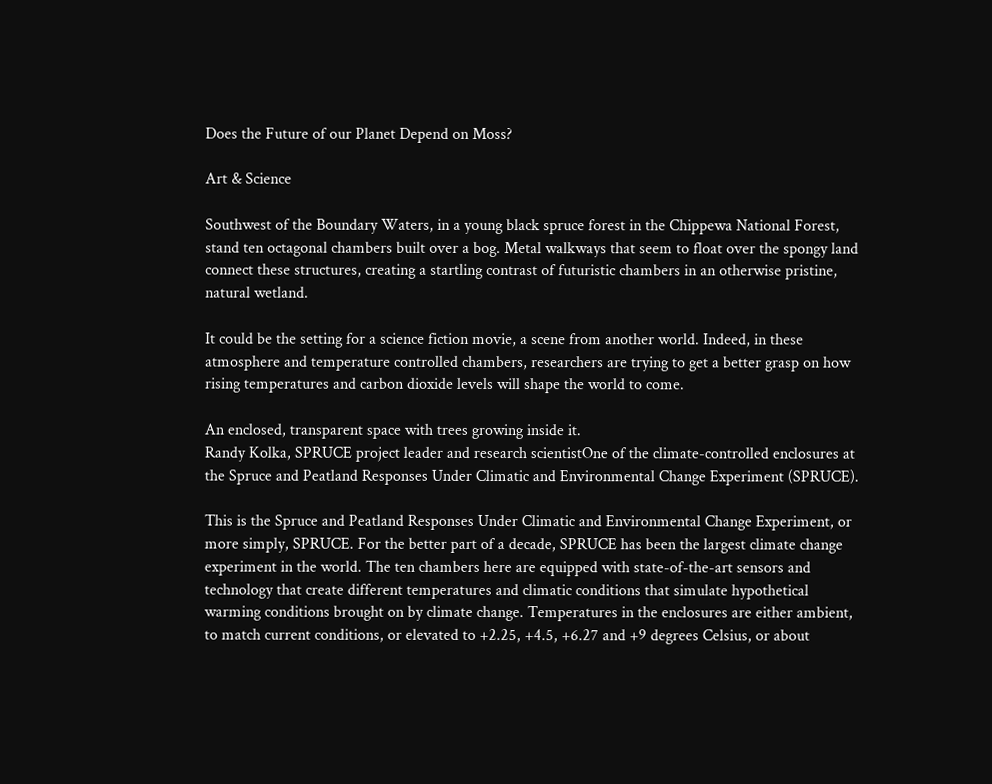Does the Future of our Planet Depend on Moss?

Art & Science

Southwest of the Boundary Waters, in a young black spruce forest in the Chippewa National Forest, stand ten octagonal chambers built over a bog. Metal walkways that seem to float over the spongy land connect these structures, creating a startling contrast of futuristic chambers in an otherwise pristine, natural wetland.

It could be the setting for a science fiction movie, a scene from another world. Indeed, in these atmosphere and temperature controlled chambers, researchers are trying to get a better grasp on how rising temperatures and carbon dioxide levels will shape the world to come.

An enclosed, transparent space with trees growing inside it.
Randy Kolka, SPRUCE project leader and research scientistOne of the climate-controlled enclosures at the Spruce and Peatland Responses Under Climatic and Environmental Change Experiment (SPRUCE).

This is the Spruce and Peatland Responses Under Climatic and Environmental Change Experiment, or more simply, SPRUCE. For the better part of a decade, SPRUCE has been the largest climate change experiment in the world. The ten chambers here are equipped with state-of-the-art sensors and technology that create different temperatures and climatic conditions that simulate hypothetical warming conditions brought on by climate change. Temperatures in the enclosures are either ambient, to match current conditions, or elevated to +2.25, +4.5, +6.27 and +9 degrees Celsius, or about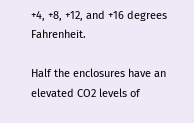+4, +8, +12, and +16 degrees Fahrenheit.

Half the enclosures have an elevated CO2 levels of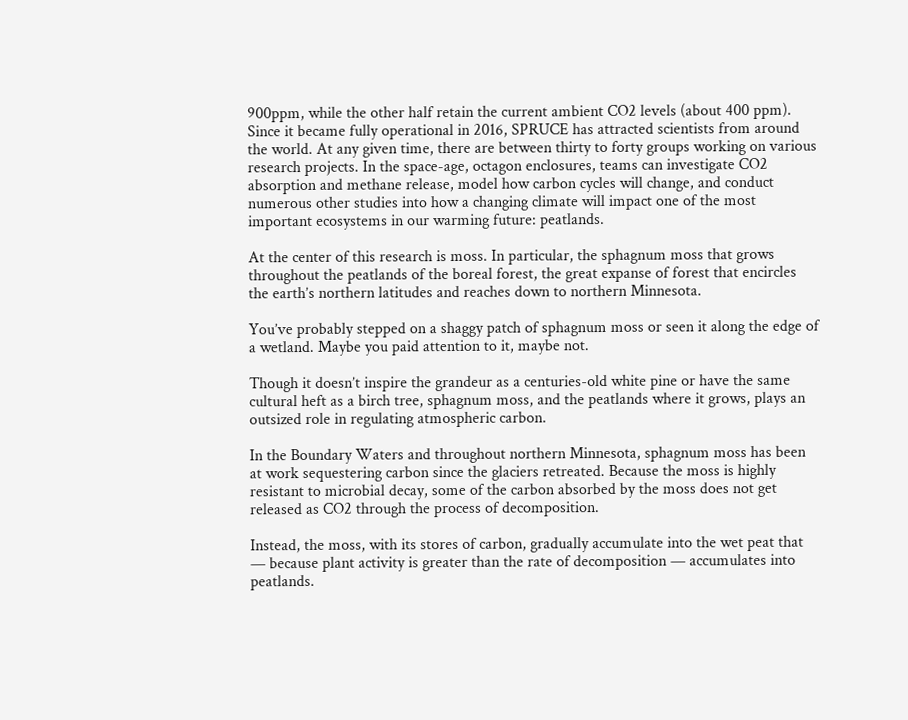900ppm, while the other half retain the current ambient CO2 levels (about 400 ppm). Since it became fully operational in 2016, SPRUCE has attracted scientists from around the world. At any given time, there are between thirty to forty groups working on various research projects. In the space-age, octagon enclosures, teams can investigate CO2 absorption and methane release, model how carbon cycles will change, and conduct numerous other studies into how a changing climate will impact one of the most important ecosystems in our warming future: peatlands.

At the center of this research is moss. In particular, the sphagnum moss that grows throughout the peatlands of the boreal forest, the great expanse of forest that encircles the earth’s northern latitudes and reaches down to northern Minnesota.

You’ve probably stepped on a shaggy patch of sphagnum moss or seen it along the edge of a wetland. Maybe you paid attention to it, maybe not.

Though it doesn’t inspire the grandeur as a centuries-old white pine or have the same cultural heft as a birch tree, sphagnum moss, and the peatlands where it grows, plays an outsized role in regulating atmospheric carbon.

In the Boundary Waters and throughout northern Minnesota, sphagnum moss has been at work sequestering carbon since the glaciers retreated. Because the moss is highly resistant to microbial decay, some of the carbon absorbed by the moss does not get released as CO2 through the process of decomposition.

Instead, the moss, with its stores of carbon, gradually accumulate into the wet peat that — because plant activity is greater than the rate of decomposition — accumulates into peatlands.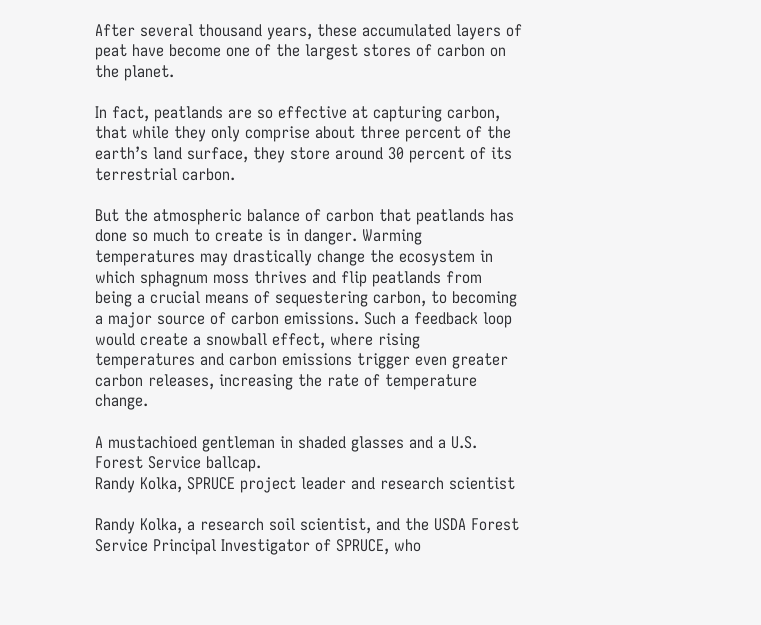After several thousand years, these accumulated layers of peat have become one of the largest stores of carbon on the planet.

In fact, peatlands are so effective at capturing carbon, that while they only comprise about three percent of the earth’s land surface, they store around 30 percent of its terrestrial carbon.

But the atmospheric balance of carbon that peatlands has done so much to create is in danger. Warming temperatures may drastically change the ecosystem in which sphagnum moss thrives and flip peatlands from being a crucial means of sequestering carbon, to becoming a major source of carbon emissions. Such a feedback loop would create a snowball effect, where rising temperatures and carbon emissions trigger even greater carbon releases, increasing the rate of temperature change.

A mustachioed gentleman in shaded glasses and a U.S. Forest Service ballcap.
Randy Kolka, SPRUCE project leader and research scientist

Randy Kolka, a research soil scientist, and the USDA Forest Service Principal Investigator of SPRUCE, who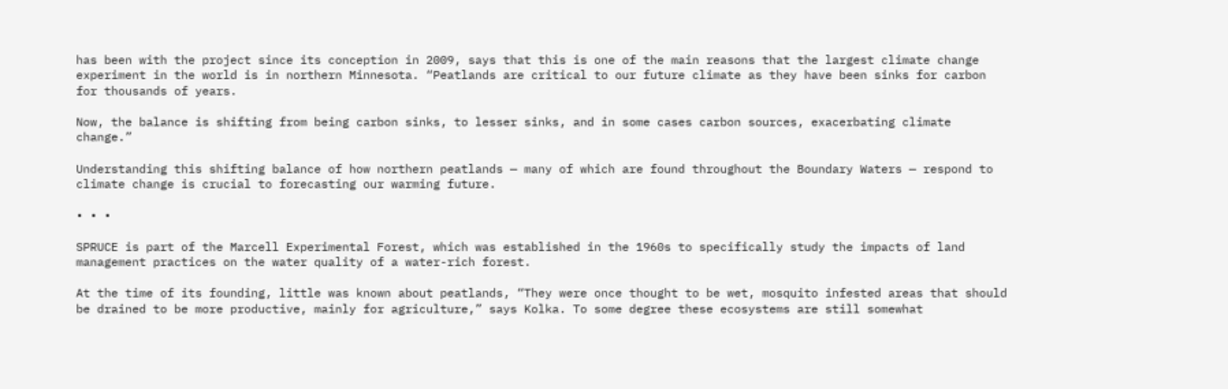has been with the project since its conception in 2009, says that this is one of the main reasons that the largest climate change experiment in the world is in northern Minnesota. “Peatlands are critical to our future climate as they have been sinks for carbon for thousands of years.

Now, the balance is shifting from being carbon sinks, to lesser sinks, and in some cases carbon sources, exacerbating climate change.”

Understanding this shifting balance of how northern peatlands — many of which are found throughout the Boundary Waters — respond to climate change is crucial to forecasting our warming future.

• • •

SPRUCE is part of the Marcell Experimental Forest, which was established in the 1960s to specifically study the impacts of land management practices on the water quality of a water-rich forest.

At the time of its founding, little was known about peatlands, “They were once thought to be wet, mosquito infested areas that should be drained to be more productive, mainly for agriculture,” says Kolka. To some degree these ecosystems are still somewhat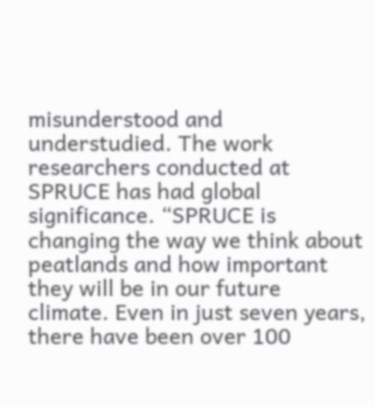misunderstood and understudied. The work researchers conducted at SPRUCE has had global significance. “SPRUCE is changing the way we think about peatlands and how important they will be in our future climate. Even in just seven years, there have been over 100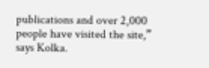publications and over 2,000 people have visited the site,” says Kolka.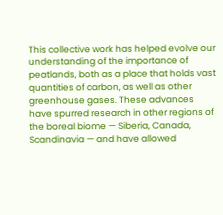This collective work has helped evolve our understanding of the importance of peatlands, both as a place that holds vast quantities of carbon, as well as other greenhouse gases. These advances have spurred research in other regions of the boreal biome — Siberia, Canada, Scandinavia — and have allowed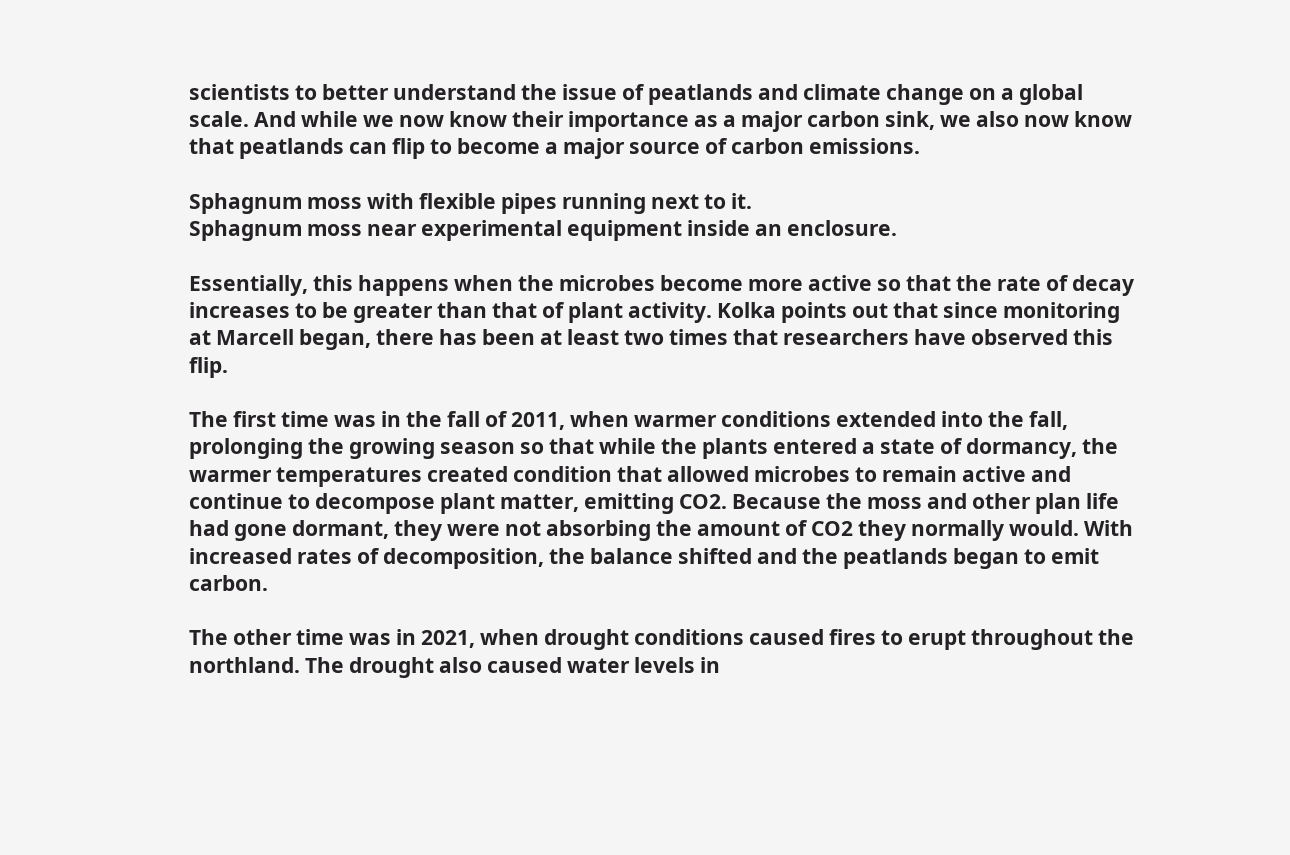scientists to better understand the issue of peatlands and climate change on a global scale. And while we now know their importance as a major carbon sink, we also now know that peatlands can flip to become a major source of carbon emissions.

Sphagnum moss with flexible pipes running next to it.
Sphagnum moss near experimental equipment inside an enclosure.

Essentially, this happens when the microbes become more active so that the rate of decay increases to be greater than that of plant activity. Kolka points out that since monitoring at Marcell began, there has been at least two times that researchers have observed this flip.

The first time was in the fall of 2011, when warmer conditions extended into the fall, prolonging the growing season so that while the plants entered a state of dormancy, the warmer temperatures created condition that allowed microbes to remain active and continue to decompose plant matter, emitting CO2. Because the moss and other plan life had gone dormant, they were not absorbing the amount of CO2 they normally would. With increased rates of decomposition, the balance shifted and the peatlands began to emit carbon.

The other time was in 2021, when drought conditions caused fires to erupt throughout the northland. The drought also caused water levels in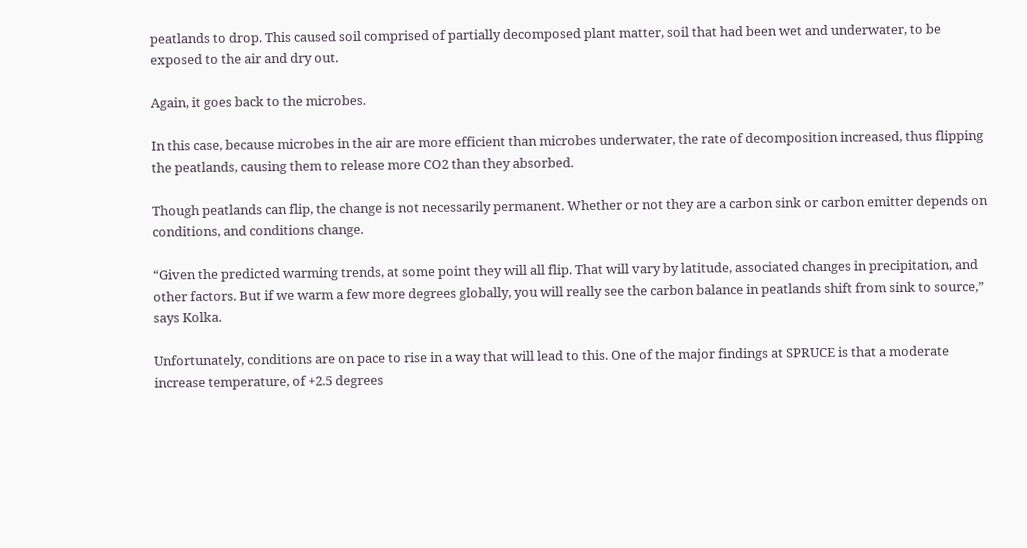peatlands to drop. This caused soil comprised of partially decomposed plant matter, soil that had been wet and underwater, to be exposed to the air and dry out.

Again, it goes back to the microbes.

In this case, because microbes in the air are more efficient than microbes underwater, the rate of decomposition increased, thus flipping the peatlands, causing them to release more CO2 than they absorbed.

Though peatlands can flip, the change is not necessarily permanent. Whether or not they are a carbon sink or carbon emitter depends on conditions, and conditions change.

“Given the predicted warming trends, at some point they will all flip. That will vary by latitude, associated changes in precipitation, and other factors. But if we warm a few more degrees globally, you will really see the carbon balance in peatlands shift from sink to source,” says Kolka.

Unfortunately, conditions are on pace to rise in a way that will lead to this. One of the major findings at SPRUCE is that a moderate increase temperature, of +2.5 degrees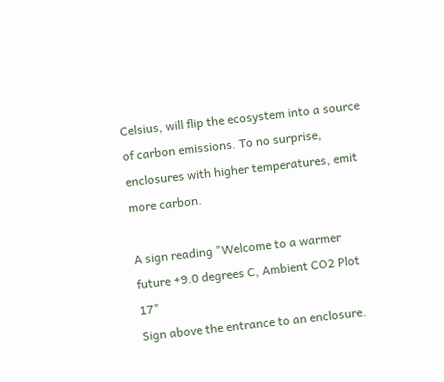Celsius, will flip the ecosystem into a source of carbon emissions. To no surprise, enclosures with higher temperatures, emit more carbon.

A sign reading "Welcome to a warmer future +9.0 degrees C, Ambient CO2 Plot 17"
Sign above the entrance to an enclosure.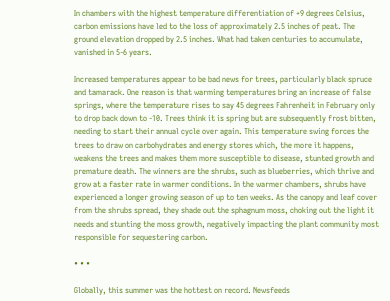In chambers with the highest temperature differentiation of +9 degrees Celsius, carbon emissions have led to the loss of approximately 2.5 inches of peat. The ground elevation dropped by 2.5 inches. What had taken centuries to accumulate, vanished in 5-6 years.

Increased temperatures appear to be bad news for trees, particularly black spruce and tamarack. One reason is that warming temperatures bring an increase of false springs, where the temperature rises to say 45 degrees Fahrenheit in February only to drop back down to -10. Trees think it is spring but are subsequently frost bitten, needing to start their annual cycle over again. This temperature swing forces the trees to draw on carbohydrates and energy stores which, the more it happens, weakens the trees and makes them more susceptible to disease, stunted growth and premature death. The winners are the shrubs, such as blueberries, which thrive and grow at a faster rate in warmer conditions. In the warmer chambers, shrubs have experienced a longer growing season of up to ten weeks. As the canopy and leaf cover from the shrubs spread, they shade out the sphagnum moss, choking out the light it needs and stunting the moss growth, negatively impacting the plant community most responsible for sequestering carbon.

• • •

Globally, this summer was the hottest on record. Newsfeeds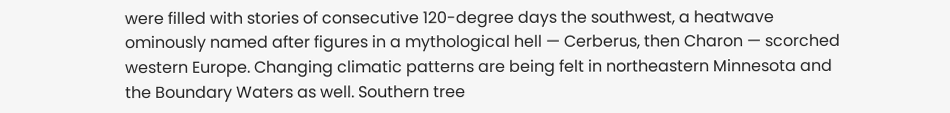were filled with stories of consecutive 120-degree days the southwest, a heatwave ominously named after figures in a mythological hell — Cerberus, then Charon — scorched western Europe. Changing climatic patterns are being felt in northeastern Minnesota and the Boundary Waters as well. Southern tree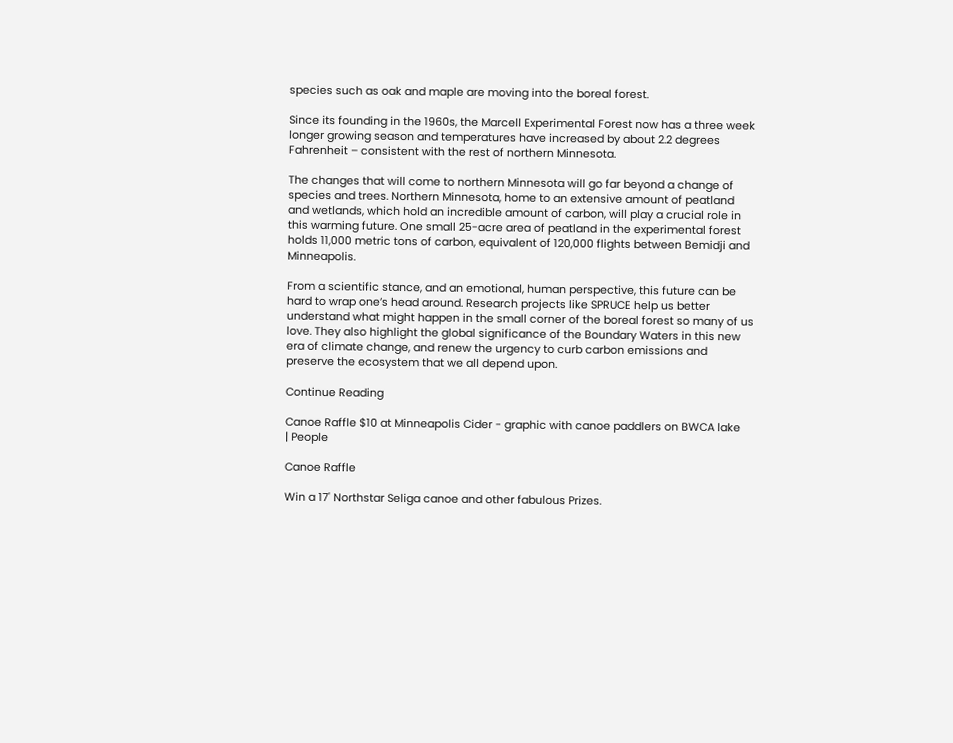species such as oak and maple are moving into the boreal forest.

Since its founding in the 1960s, the Marcell Experimental Forest now has a three week longer growing season and temperatures have increased by about 2.2 degrees Fahrenheit – consistent with the rest of northern Minnesota.

The changes that will come to northern Minnesota will go far beyond a change of species and trees. Northern Minnesota, home to an extensive amount of peatland and wetlands, which hold an incredible amount of carbon, will play a crucial role in this warming future. One small 25-acre area of peatland in the experimental forest holds 11,000 metric tons of carbon, equivalent of 120,000 flights between Bemidji and Minneapolis.

From a scientific stance, and an emotional, human perspective, this future can be hard to wrap one’s head around. Research projects like SPRUCE help us better understand what might happen in the small corner of the boreal forest so many of us love. They also highlight the global significance of the Boundary Waters in this new era of climate change, and renew the urgency to curb carbon emissions and preserve the ecosystem that we all depend upon.

Continue Reading

Canoe Raffle $10 at Minneapolis Cider - graphic with canoe paddlers on BWCA lake
| People

Canoe Raffle

Win a 17' Northstar Seliga canoe and other fabulous Prizes.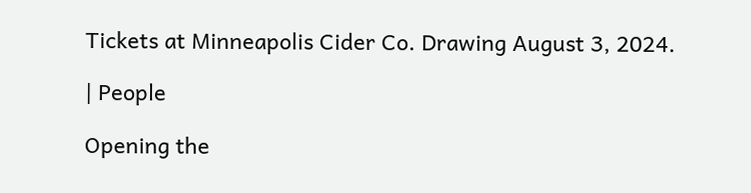Tickets at Minneapolis Cider Co. Drawing August 3, 2024.

| People

Opening the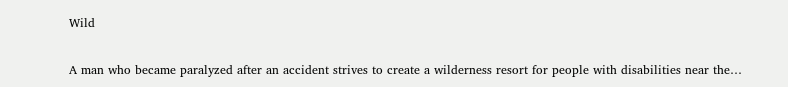Wild

A man who became paralyzed after an accident strives to create a wilderness resort for people with disabilities near the…